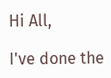Hi All,

I've done the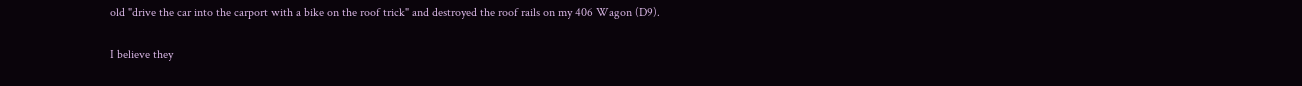old "drive the car into the carport with a bike on the roof trick" and destroyed the roof rails on my 406 Wagon (D9).

I believe they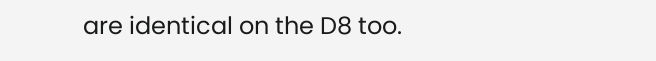are identical on the D8 too.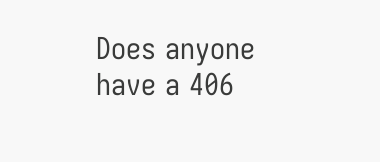Does anyone have a 406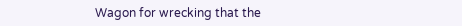Wagon for wrecking that the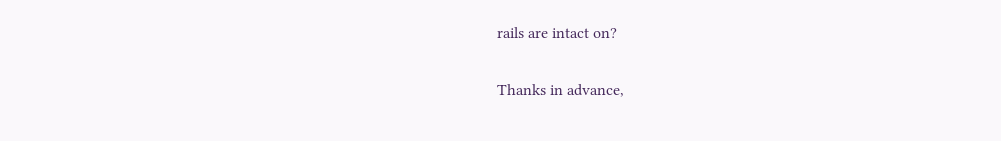rails are intact on?

Thanks in advance,